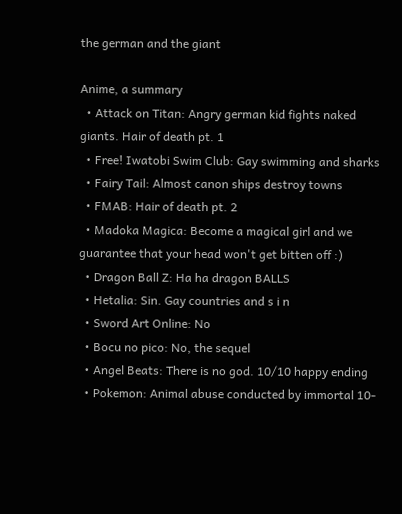the german and the giant

Anime, a summary
  • Attack on Titan: Angry german kid fights naked giants. Hair of death pt. 1
  • Free! Iwatobi Swim Club: Gay swimming and sharks
  • Fairy Tail: Almost canon ships destroy towns
  • FMAB: Hair of death pt. 2
  • Madoka Magica: Become a magical girl and we guarantee that your head won't get bitten off :)
  • Dragon Ball Z: Ha ha dragon BALLS
  • Hetalia: Sin. Gay countries and s i n
  • Sword Art Online: No
  • Bocu no pico: No, the sequel
  • Angel Beats: There is no god. 10/10 happy ending
  • Pokemon: Animal abuse conducted by immortal 10-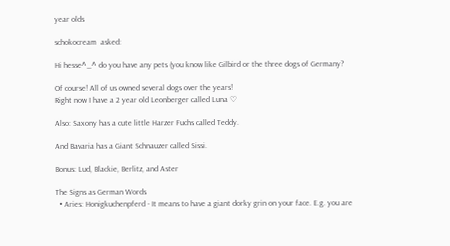year olds

schokocream  asked:

Hi hesse^_^ do you have any pets (you know like Gilbird or the three dogs of Germany?

Of course! All of us owned several dogs over the years!
Right now I have a 2 year old Leonberger called Luna ♡

Also: Saxony has a cute little Harzer Fuchs called Teddy.

And Bavaria has a Giant Schnauzer called Sissi.

Bonus: Lud, Blackie, Berlitz, and Aster

The Signs as German Words
  • Aries: Honigkuchenpferd - It means to have a giant dorky grin on your face. E.g. you are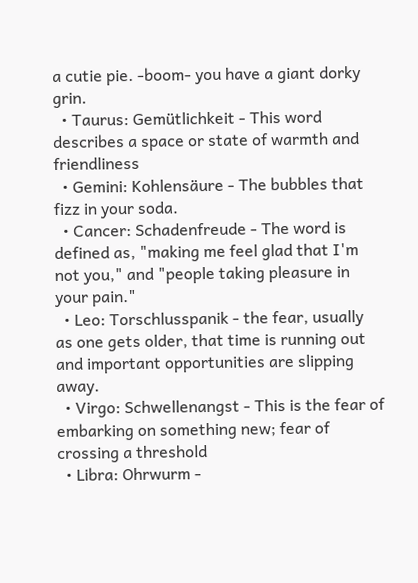a cutie pie. -boom- you have a giant dorky grin.
  • Taurus: Gemütlichkeit - This word describes a space or state of warmth and friendliness
  • Gemini: Kohlensäure - The bubbles that fizz in your soda.
  • Cancer: Schadenfreude - The word is defined as, "making me feel glad that I'm not you," and "people taking pleasure in your pain."
  • Leo: Torschlusspanik - the fear, usually as one gets older, that time is running out and important opportunities are slipping away.
  • Virgo: Schwellenangst - This is the fear of embarking on something new; fear of crossing a threshold
  • Libra: Ohrwurm -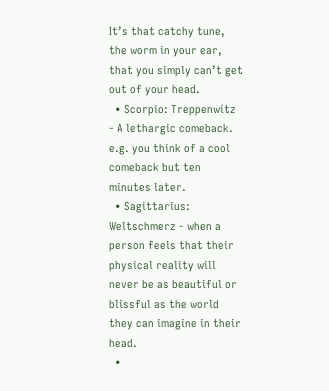It’s that catchy tune, the worm in your ear, that you simply can’t get out of your head.
  • Scorpio: Treppenwitz - A lethargic comeback. e.g. you think of a cool comeback but ten minutes later.
  • Sagittarius: Weltschmerz - when a person feels that their physical reality will never be as beautiful or blissful as the world they can imagine in their head.
  •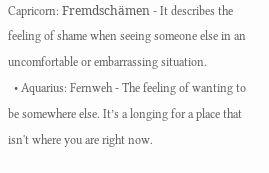Capricorn: Fremdschämen - It describes the feeling of shame when seeing someone else in an uncomfortable or embarrassing situation.
  • Aquarius: Fernweh - The feeling of wanting to be somewhere else. It’s a longing for a place that isn't where you are right now.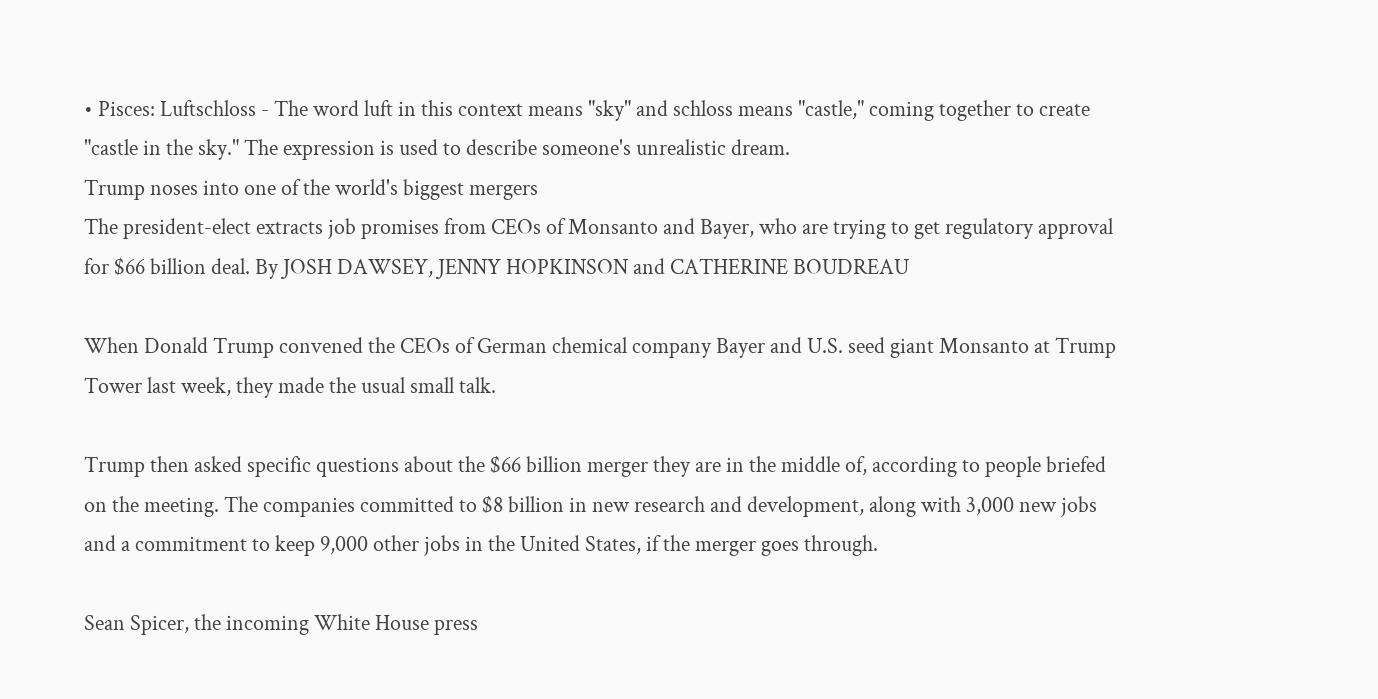• Pisces: Luftschloss - The word luft in this context means "sky" and schloss means "castle," coming together to create "castle in the sky." The expression is used to describe someone's unrealistic dream.
Trump noses into one of the world's biggest mergers
The president-elect extracts job promises from CEOs of Monsanto and Bayer, who are trying to get regulatory approval for $66 billion deal. By JOSH DAWSEY, JENNY HOPKINSON and CATHERINE BOUDREAU

When Donald Trump convened the CEOs of German chemical company Bayer and U.S. seed giant Monsanto at Trump Tower last week, they made the usual small talk.

Trump then asked specific questions about the $66 billion merger they are in the middle of, according to people briefed on the meeting. The companies committed to $8 billion in new research and development, along with 3,000 new jobs and a commitment to keep 9,000 other jobs in the United States, if the merger goes through.

Sean Spicer, the incoming White House press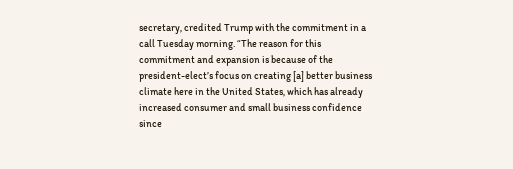secretary, credited Trump with the commitment in a call Tuesday morning. “The reason for this commitment and expansion is because of the president-elect’s focus on creating [a] better business climate here in the United States, which has already increased consumer and small business confidence since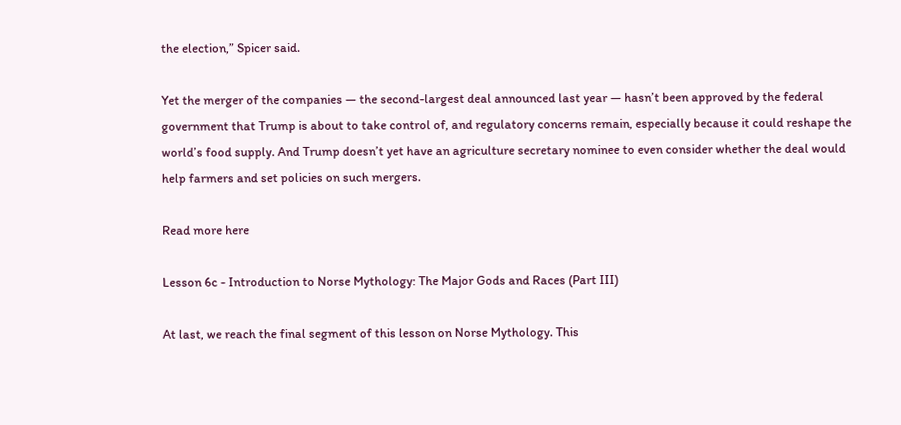the election,” Spicer said.

Yet the merger of the companies — the second-largest deal announced last year — hasn’t been approved by the federal government that Trump is about to take control of, and regulatory concerns remain, especially because it could reshape the world’s food supply. And Trump doesn’t yet have an agriculture secretary nominee to even consider whether the deal would help farmers and set policies on such mergers.

Read more here

Lesson 6c - Introduction to Norse Mythology: The Major Gods and Races (Part III)

At last, we reach the final segment of this lesson on Norse Mythology. This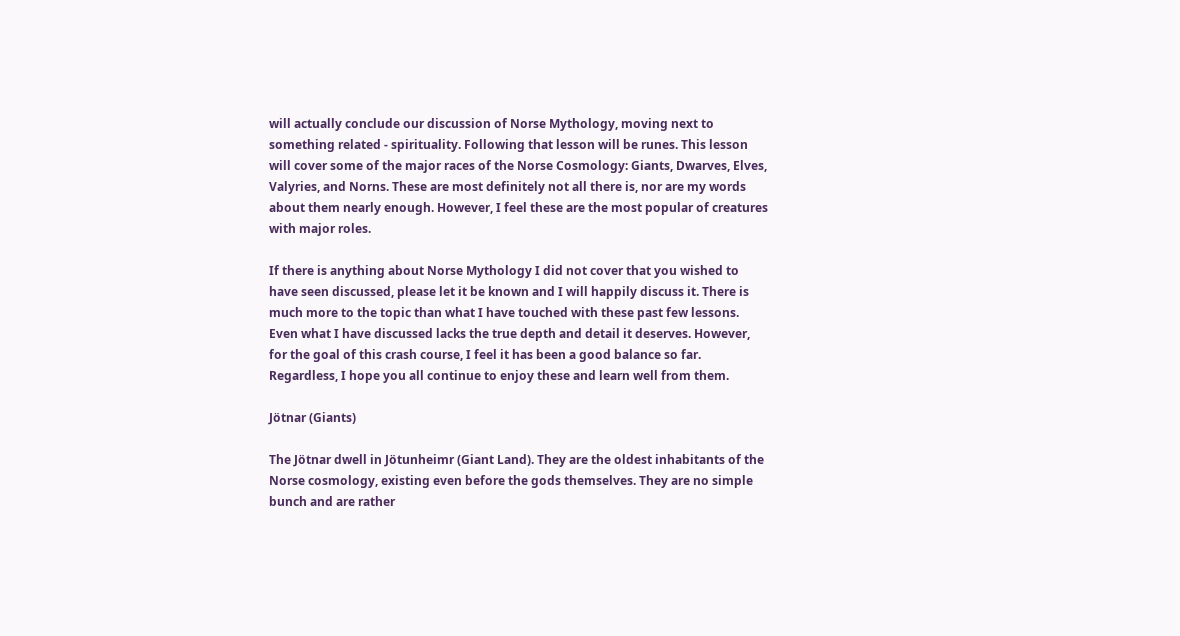will actually conclude our discussion of Norse Mythology, moving next to something related - spirituality. Following that lesson will be runes. This lesson will cover some of the major races of the Norse Cosmology: Giants, Dwarves, Elves, Valyries, and Norns. These are most definitely not all there is, nor are my words about them nearly enough. However, I feel these are the most popular of creatures with major roles.

If there is anything about Norse Mythology I did not cover that you wished to have seen discussed, please let it be known and I will happily discuss it. There is much more to the topic than what I have touched with these past few lessons. Even what I have discussed lacks the true depth and detail it deserves. However, for the goal of this crash course, I feel it has been a good balance so far. Regardless, I hope you all continue to enjoy these and learn well from them.

Jötnar (Giants)

The Jötnar dwell in Jötunheimr (Giant Land). They are the oldest inhabitants of the Norse cosmology, existing even before the gods themselves. They are no simple bunch and are rather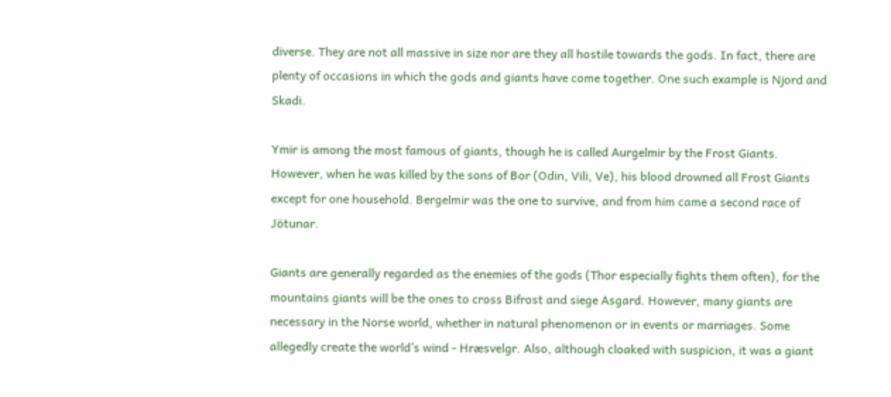diverse. They are not all massive in size nor are they all hostile towards the gods. In fact, there are plenty of occasions in which the gods and giants have come together. One such example is Njord and Skadi.

Ymir is among the most famous of giants, though he is called Aurgelmir by the Frost Giants. However, when he was killed by the sons of Bor (Odin, Vili, Ve), his blood drowned all Frost Giants except for one household. Bergelmir was the one to survive, and from him came a second race of Jötunar.

Giants are generally regarded as the enemies of the gods (Thor especially fights them often), for the mountains giants will be the ones to cross Bifrost and siege Asgard. However, many giants are necessary in the Norse world, whether in natural phenomenon or in events or marriages. Some allegedly create the world’s wind - Hræsvelgr. Also, although cloaked with suspicion, it was a giant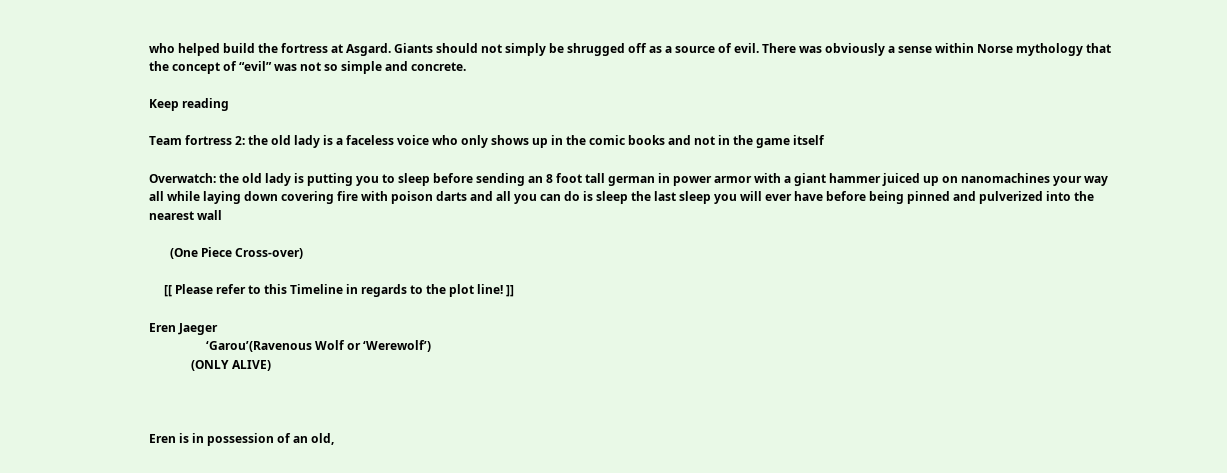who helped build the fortress at Asgard. Giants should not simply be shrugged off as a source of evil. There was obviously a sense within Norse mythology that the concept of “evil” was not so simple and concrete.

Keep reading

Team fortress 2: the old lady is a faceless voice who only shows up in the comic books and not in the game itself

Overwatch: the old lady is putting you to sleep before sending an 8 foot tall german in power armor with a giant hammer juiced up on nanomachines your way all while laying down covering fire with poison darts and all you can do is sleep the last sleep you will ever have before being pinned and pulverized into the nearest wall

       (One Piece Cross-over)

     [[ Please refer to this Timeline in regards to the plot line! ]]

Eren Jaeger
                   ‘Garou’(Ravenous Wolf or ‘Werewolf’)
              (ONLY ALIVE)



Eren is in possession of an old,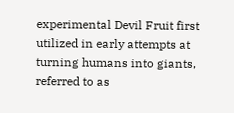experimental Devil Fruit first utilized in early attempts at turning humans into giants, referred to as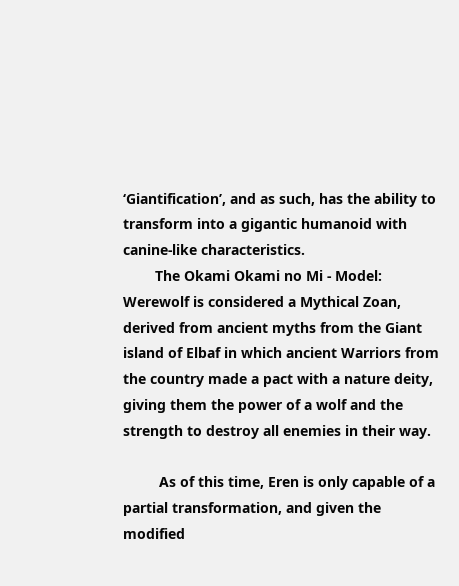‘Giantification’, and as such, has the ability to transform into a gigantic humanoid with canine-like characteristics.
        The Okami Okami no Mi - Model: Werewolf is considered a Mythical Zoan, derived from ancient myths from the Giant island of Elbaf in which ancient Warriors from the country made a pact with a nature deity, giving them the power of a wolf and the strength to destroy all enemies in their way.

         As of this time, Eren is only capable of a partial transformation, and given the modified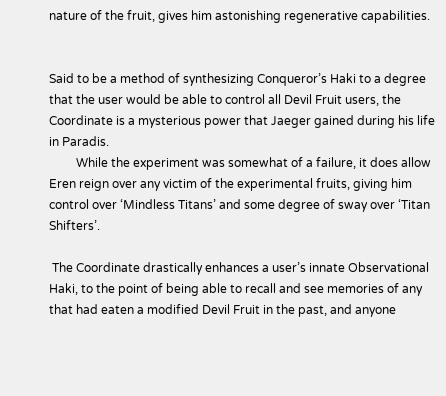nature of the fruit, gives him astonishing regenerative capabilities.


Said to be a method of synthesizing Conqueror’s Haki to a degree that the user would be able to control all Devil Fruit users, the Coordinate is a mysterious power that Jaeger gained during his life in Paradis.
         While the experiment was somewhat of a failure, it does allow Eren reign over any victim of the experimental fruits, giving him control over ‘Mindless Titans’ and some degree of sway over ‘Titan Shifters’.

 The Coordinate drastically enhances a user’s innate Observational Haki, to the point of being able to recall and see memories of any that had eaten a modified Devil Fruit in the past, and anyone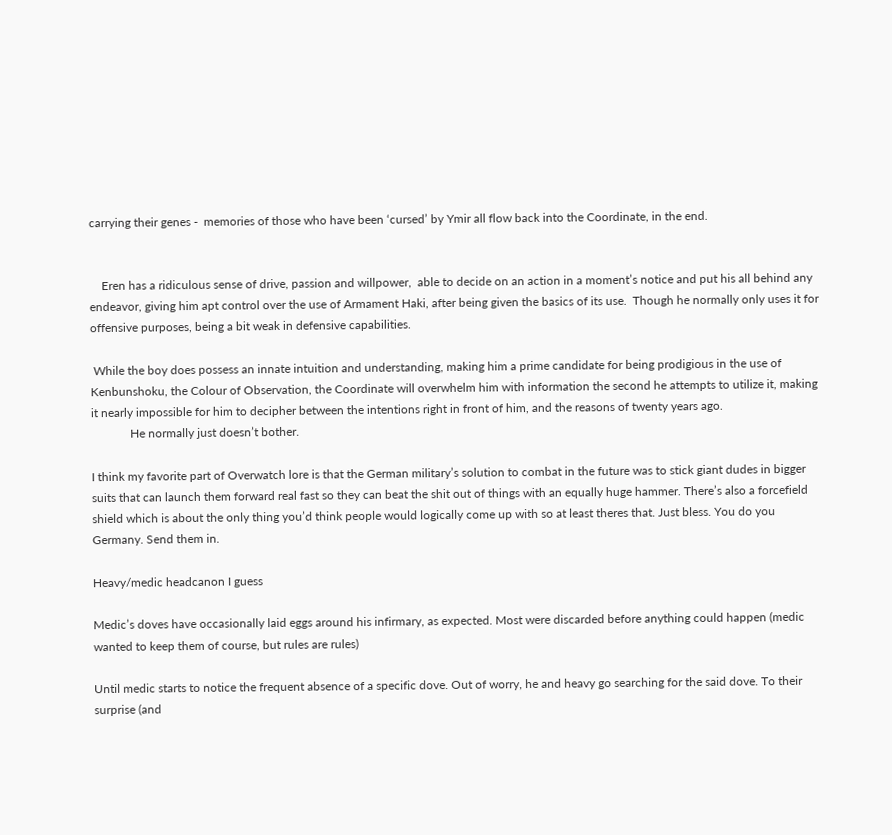carrying their genes -  memories of those who have been ‘cursed’ by Ymir all flow back into the Coordinate, in the end.


    Eren has a ridiculous sense of drive, passion and willpower,  able to decide on an action in a moment’s notice and put his all behind any endeavor, giving him apt control over the use of Armament Haki, after being given the basics of its use.  Though he normally only uses it for offensive purposes, being a bit weak in defensive capabilities.

 While the boy does possess an innate intuition and understanding, making him a prime candidate for being prodigious in the use of Kenbunshoku, the Colour of Observation, the Coordinate will overwhelm him with information the second he attempts to utilize it, making it nearly impossible for him to decipher between the intentions right in front of him, and the reasons of twenty years ago.
             He normally just doesn’t bother.

I think my favorite part of Overwatch lore is that the German military’s solution to combat in the future was to stick giant dudes in bigger suits that can launch them forward real fast so they can beat the shit out of things with an equally huge hammer. There’s also a forcefield shield which is about the only thing you’d think people would logically come up with so at least theres that. Just bless. You do you Germany. Send them in.

Heavy/medic headcanon I guess

Medic’s doves have occasionally laid eggs around his infirmary, as expected. Most were discarded before anything could happen (medic wanted to keep them of course, but rules are rules)

Until medic starts to notice the frequent absence of a specific dove. Out of worry, he and heavy go searching for the said dove. To their surprise (and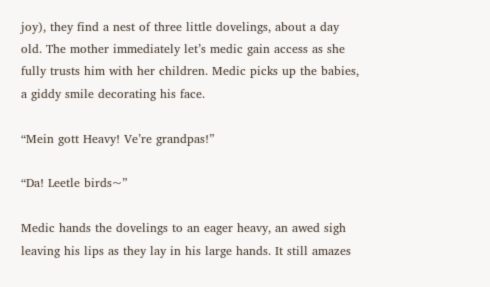joy), they find a nest of three little dovelings, about a day old. The mother immediately let’s medic gain access as she fully trusts him with her children. Medic picks up the babies, a giddy smile decorating his face.

“Mein gott Heavy! Ve’re grandpas!”

“Da! Leetle birds~”

Medic hands the dovelings to an eager heavy, an awed sigh leaving his lips as they lay in his large hands. It still amazes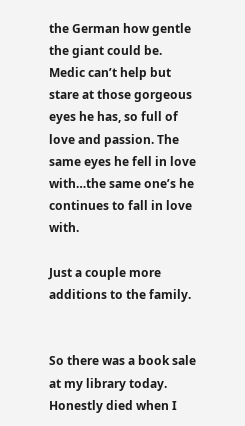the German how gentle the giant could be. Medic can’t help but stare at those gorgeous eyes he has, so full of love and passion. The same eyes he fell in love with…the same one’s he continues to fall in love with.

Just a couple more additions to the family.


So there was a book sale at my library today. Honestly died when I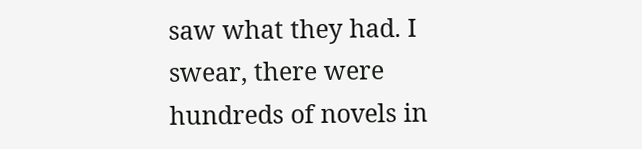saw what they had. I swear, there were hundreds of novels in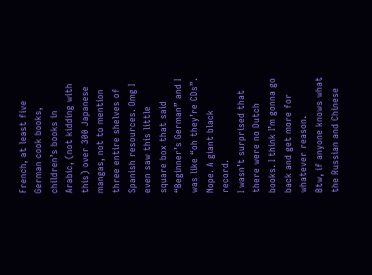French, at least five German cook books, children’s books in Arabic, (not kidding with this) over 300 Japanese mangas, not to mention three entire shelves of Spanish resources. Omg I even saw this little square box that said “Beginner’s German” and I was like “oh they’re CDs”. Nope. A giant black record.
I wasn’t surprised that there were no Dutch books. I think I’m gonna go back and get more for whatever reason.
Btw, if anyone knows what the Russian and Chinese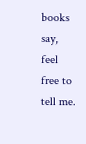books say, feel free to tell me.